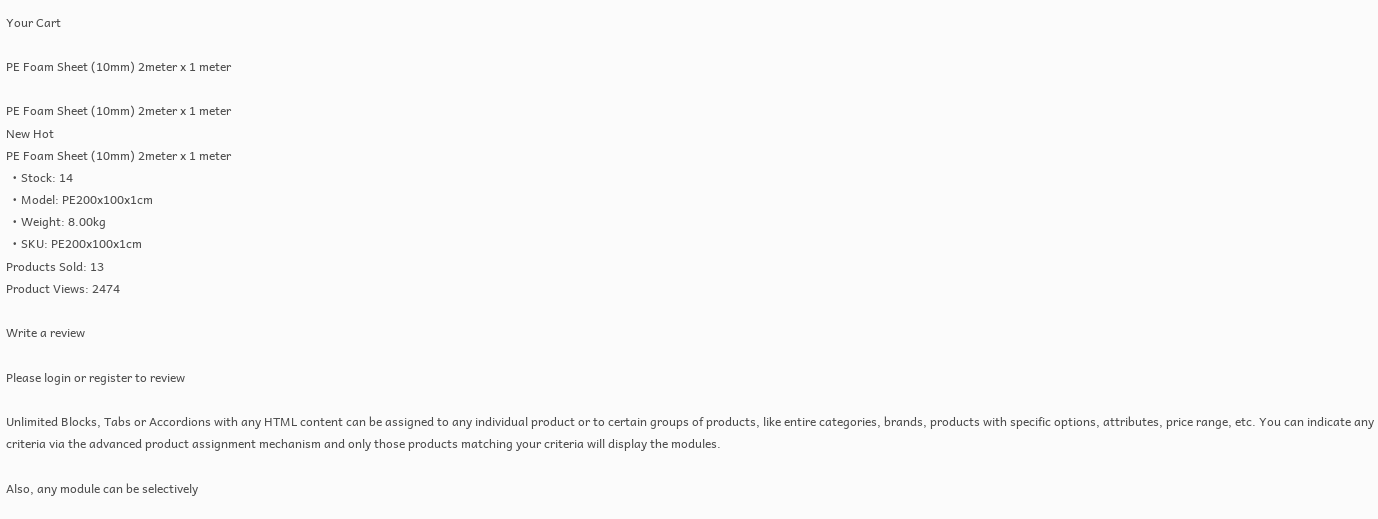Your Cart

PE Foam Sheet (10mm) 2meter x 1 meter

PE Foam Sheet (10mm) 2meter x 1 meter
New Hot
PE Foam Sheet (10mm) 2meter x 1 meter
  • Stock: 14
  • Model: PE200x100x1cm
  • Weight: 8.00kg
  • SKU: PE200x100x1cm
Products Sold: 13
Product Views: 2474

Write a review

Please login or register to review

Unlimited Blocks, Tabs or Accordions with any HTML content can be assigned to any individual product or to certain groups of products, like entire categories, brands, products with specific options, attributes, price range, etc. You can indicate any criteria via the advanced product assignment mechanism and only those products matching your criteria will display the modules.

Also, any module can be selectively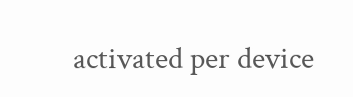activated per device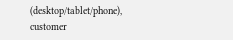(desktop/tablet/phone), customer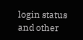login status and other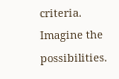criteria. Imagine the possibilities.